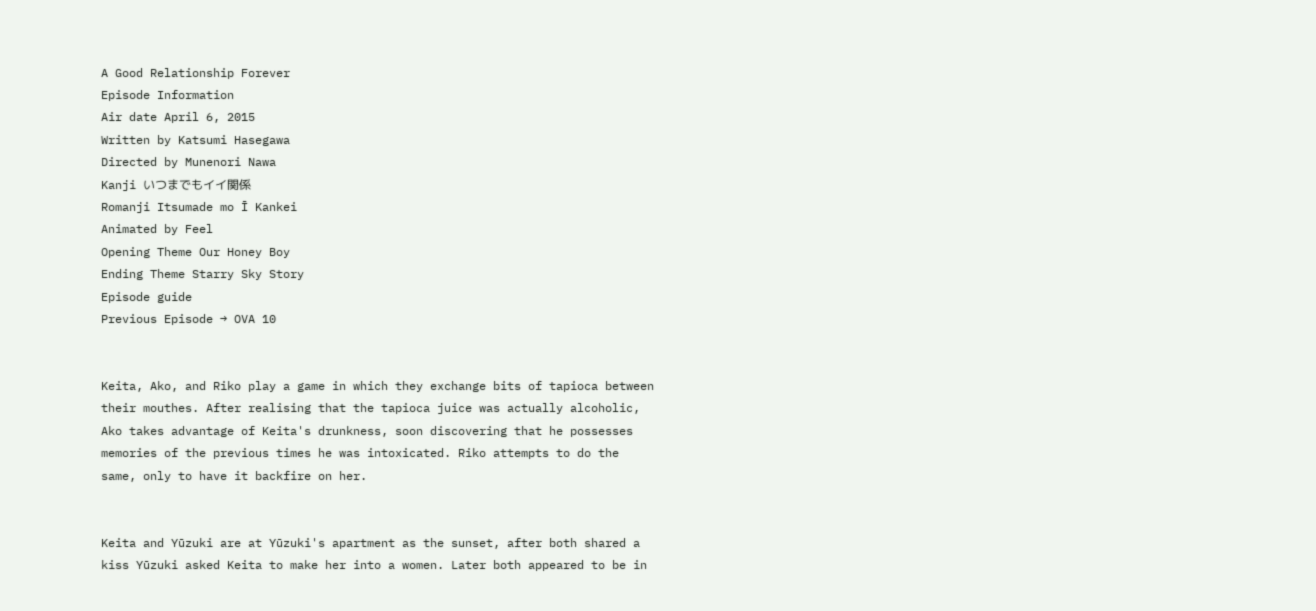A Good Relationship Forever
Episode Information
Air date April 6, 2015
Written by Katsumi Hasegawa
Directed by Munenori Nawa
Kanji いつまでもイイ関係
Romanji Itsumade mo Ī Kankei
Animated by Feel
Opening Theme Our Honey Boy
Ending Theme Starry Sky Story
Episode guide
Previous Episode → OVA 10


Keita, Ako, and Riko play a game in which they exchange bits of tapioca between their mouthes. After realising that the tapioca juice was actually alcoholic, Ako takes advantage of Keita's drunkness, soon discovering that he possesses memories of the previous times he was intoxicated. Riko attempts to do the same, only to have it backfire on her.


Keita and Yūzuki are at Yūzuki's apartment as the sunset, after both shared a kiss Yūzuki asked Keita to make her into a women. Later both appeared to be in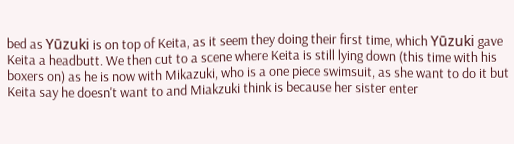bed as Yūzuki is on top of Keita, as it seem they doing their first time, which Yūzuki gave Keita a headbutt. We then cut to a scene where Keita is still lying down (this time with his boxers on) as he is now with Mikazuki, who is a one piece swimsuit, as she want to do it but Keita say he doesn't want to and Miakzuki think is because her sister enter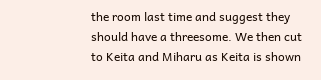the room last time and suggest they should have a threesome. We then cut to Keita and Miharu as Keita is shown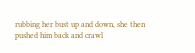rubbing her bust up and down, she then pushed him back and crawl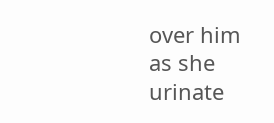over him as she urinate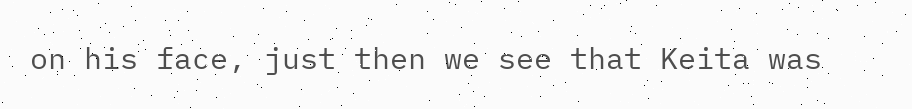on his face, just then we see that Keita was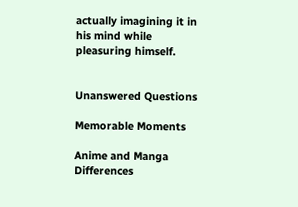actually imagining it in his mind while pleasuring himself.


Unanswered Questions

Memorable Moments

Anime and Manga Differences